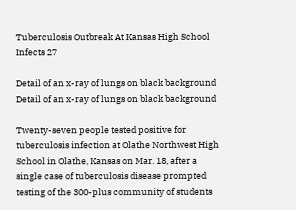Tuberculosis Outbreak At Kansas High School Infects 27

Detail of an x-ray of lungs on black background
Detail of an x-ray of lungs on black background

Twenty-seven people tested positive for tuberculosis infection at Olathe Northwest High School in Olathe, Kansas on Mar. 18, after a single case of tuberculosis disease prompted testing of the 300-plus community of students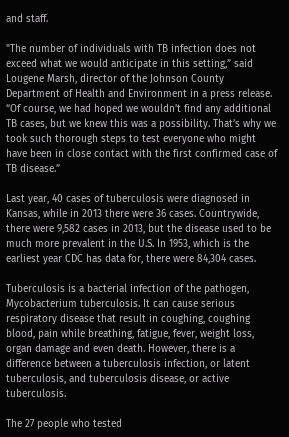and staff.

"The number of individuals with TB infection does not exceed what we would anticipate in this setting,” said Lougene Marsh, director of the Johnson County Department of Health and Environment in a press release. “Of course, we had hoped we wouldn’t find any additional TB cases, but we knew this was a possibility. That’s why we took such thorough steps to test everyone who might have been in close contact with the first confirmed case of TB disease.”

Last year, 40 cases of tuberculosis were diagnosed in Kansas, while in 2013 there were 36 cases. Countrywide, there were 9,582 cases in 2013, but the disease used to be much more prevalent in the U.S. In 1953, which is the earliest year CDC has data for, there were 84,304 cases.

Tuberculosis is a bacterial infection of the pathogen, Mycobacterium tuberculosis. It can cause serious respiratory disease that result in coughing, coughing blood, pain while breathing, fatigue, fever, weight loss, organ damage and even death. However, there is a difference between a tuberculosis infection, or latent tuberculosis, and tuberculosis disease, or active tuberculosis.

The 27 people who tested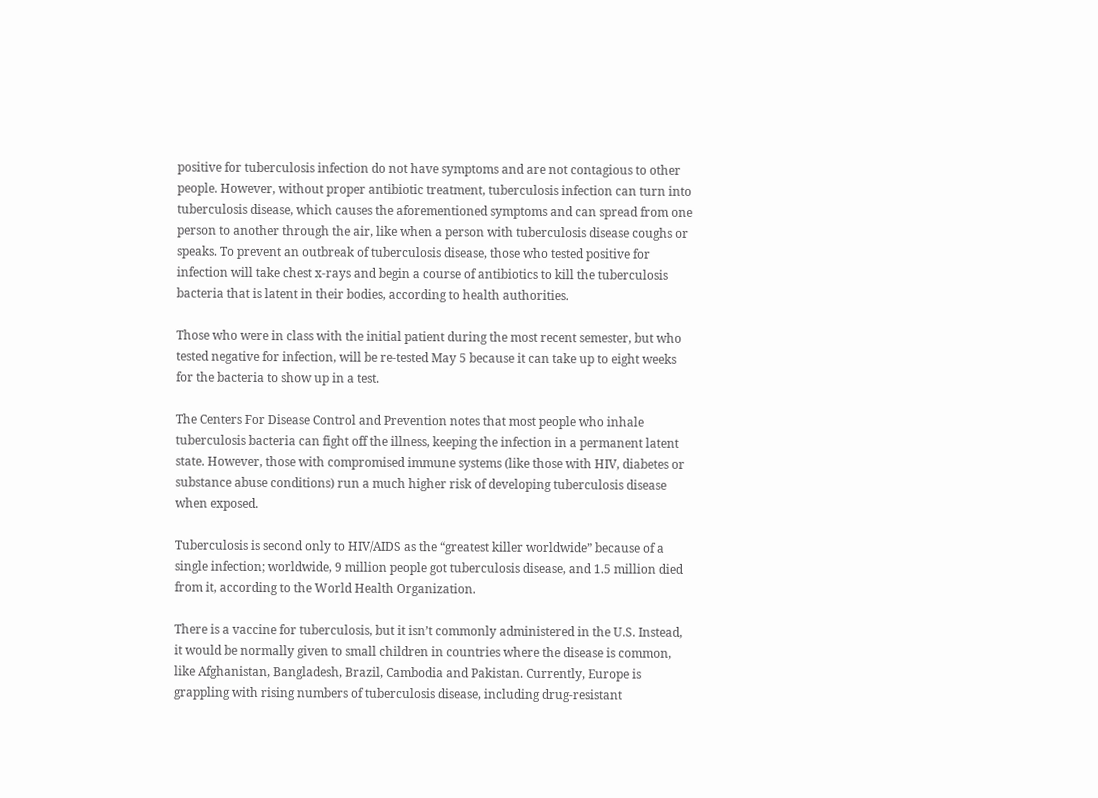positive for tuberculosis infection do not have symptoms and are not contagious to other people. However, without proper antibiotic treatment, tuberculosis infection can turn into tuberculosis disease, which causes the aforementioned symptoms and can spread from one person to another through the air, like when a person with tuberculosis disease coughs or speaks. To prevent an outbreak of tuberculosis disease, those who tested positive for infection will take chest x-rays and begin a course of antibiotics to kill the tuberculosis bacteria that is latent in their bodies, according to health authorities.

Those who were in class with the initial patient during the most recent semester, but who tested negative for infection, will be re-tested May 5 because it can take up to eight weeks for the bacteria to show up in a test.

The Centers For Disease Control and Prevention notes that most people who inhale tuberculosis bacteria can fight off the illness, keeping the infection in a permanent latent state. However, those with compromised immune systems (like those with HIV, diabetes or substance abuse conditions) run a much higher risk of developing tuberculosis disease when exposed.

Tuberculosis is second only to HIV/AIDS as the “greatest killer worldwide” because of a single infection; worldwide, 9 million people got tuberculosis disease, and 1.5 million died from it, according to the World Health Organization.

There is a vaccine for tuberculosis, but it isn’t commonly administered in the U.S. Instead, it would be normally given to small children in countries where the disease is common, like Afghanistan, Bangladesh, Brazil, Cambodia and Pakistan. Currently, Europe is grappling with rising numbers of tuberculosis disease, including drug-resistant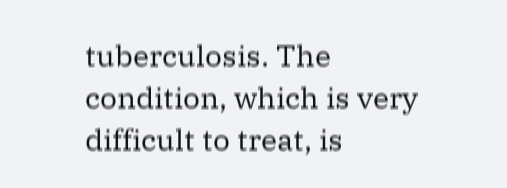tuberculosis. The condition, which is very difficult to treat, is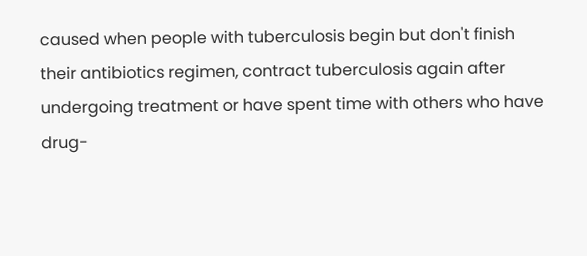caused when people with tuberculosis begin but don't finish their antibiotics regimen, contract tuberculosis again after undergoing treatment or have spent time with others who have drug-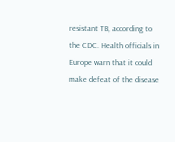resistant TB, according to the CDC. Health officials in Europe warn that it could make defeat of the disease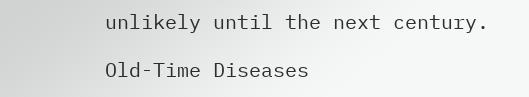unlikely until the next century.

Old-Time Diseases